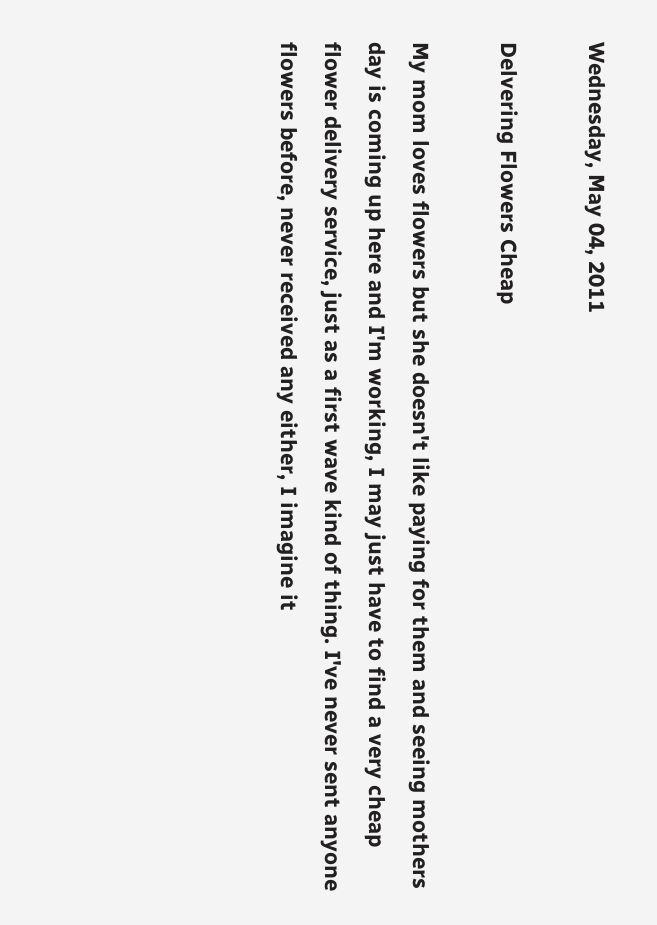Wednesday, May 04, 2011

Delvering Flowers Cheap

My mom loves flowers but she doesn't like paying for them and seeing mothers day is coming up here and I'm working, I may just have to find a very cheap flower delivery service, just as a first wave kind of thing. I've never sent anyone flowers before, never received any either, I imagine it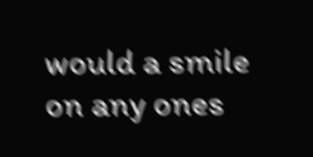would a smile on any ones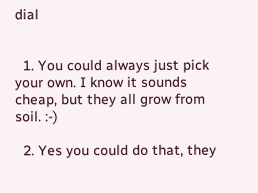dial


  1. You could always just pick your own. I know it sounds cheap, but they all grow from soil. :-)

  2. Yes you could do that, they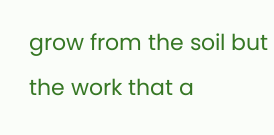grow from the soil but the work that a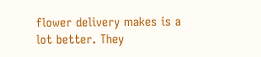flower delivery makes is a lot better. They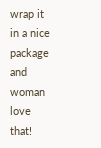wrap it in a nice package and woman love that!